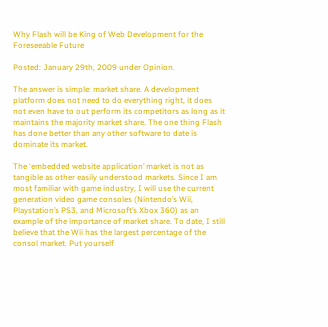Why Flash will be King of Web Development for the Foreseeable Future

Posted: January 29th, 2009 under Opinion.

The answer is simple: market share. A development platform does not need to do everything right, it does not even have to out perform its competitors as long as it maintains the majority market share. The one thing Flash has done better than any other software to date is dominate its market.

The ‘embedded website application’ market is not as tangible as other easily understood markets. Since I am most familiar with game industry, I will use the current generation video game consoles (Nintendo’s Wii, Playstation’s PS3, and Microsoft’s Xbox 360) as an example of the importance of market share. To date, I still believe that the Wii has the largest percentage of the consol market. Put yourself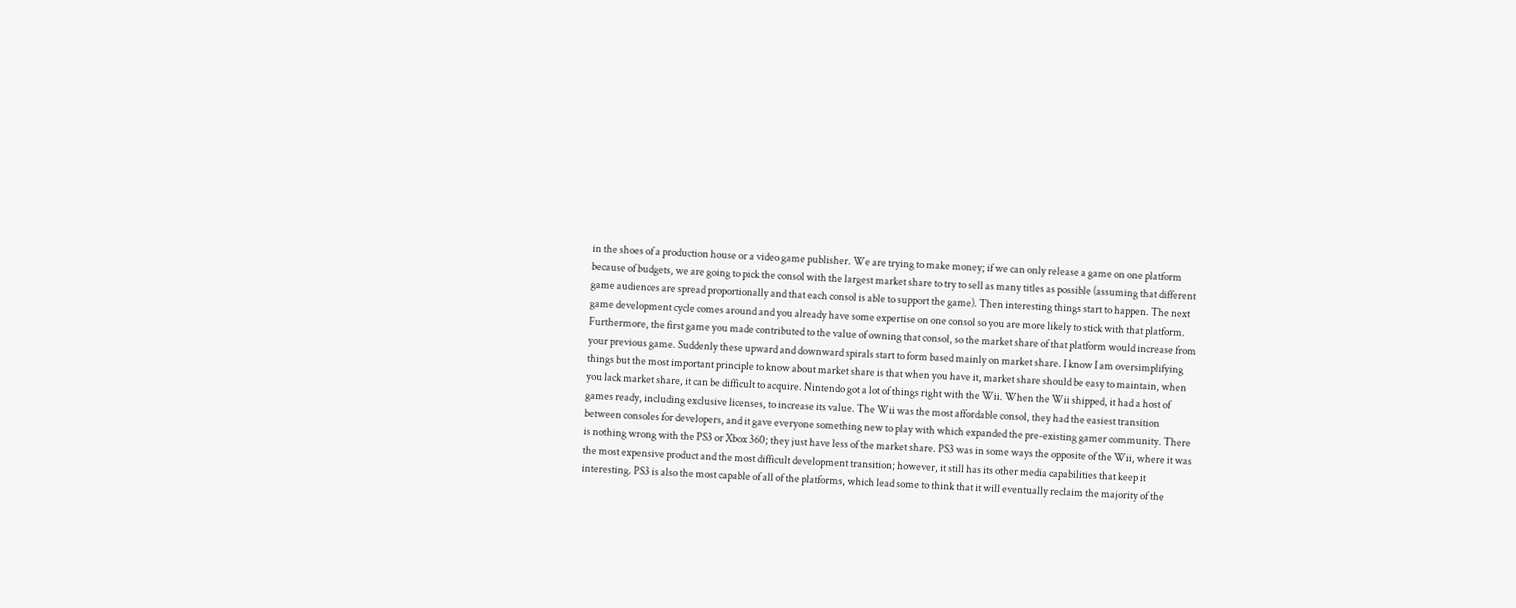in the shoes of a production house or a video game publisher. We are trying to make money; if we can only release a game on one platform because of budgets, we are going to pick the consol with the largest market share to try to sell as many titles as possible (assuming that different game audiences are spread proportionally and that each consol is able to support the game). Then interesting things start to happen. The next game development cycle comes around and you already have some expertise on one consol so you are more likely to stick with that platform. Furthermore, the first game you made contributed to the value of owning that consol, so the market share of that platform would increase from your previous game. Suddenly these upward and downward spirals start to form based mainly on market share. I know I am oversimplifying things but the most important principle to know about market share is that when you have it, market share should be easy to maintain, when you lack market share, it can be difficult to acquire. Nintendo got a lot of things right with the Wii. When the Wii shipped, it had a host of games ready, including exclusive licenses, to increase its value. The Wii was the most affordable consol, they had the easiest transition between consoles for developers, and it gave everyone something new to play with which expanded the pre-existing gamer community. There is nothing wrong with the PS3 or Xbox 360; they just have less of the market share. PS3 was in some ways the opposite of the Wii, where it was the most expensive product and the most difficult development transition; however, it still has its other media capabilities that keep it interesting. PS3 is also the most capable of all of the platforms, which lead some to think that it will eventually reclaim the majority of the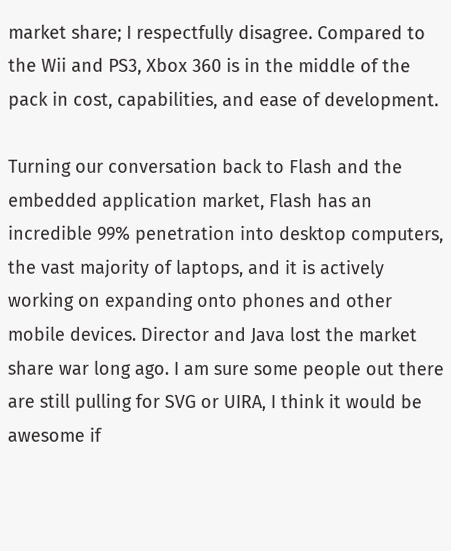market share; I respectfully disagree. Compared to the Wii and PS3, Xbox 360 is in the middle of the pack in cost, capabilities, and ease of development.

Turning our conversation back to Flash and the embedded application market, Flash has an incredible 99% penetration into desktop computers, the vast majority of laptops, and it is actively working on expanding onto phones and other mobile devices. Director and Java lost the market share war long ago. I am sure some people out there are still pulling for SVG or UIRA, I think it would be awesome if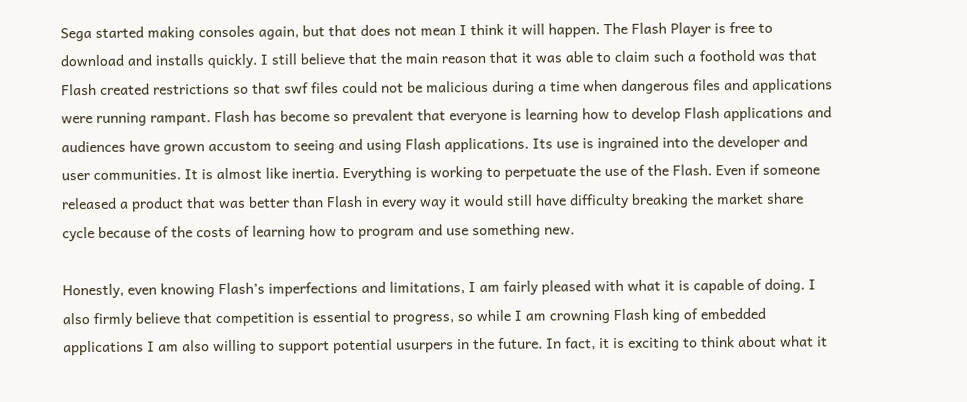Sega started making consoles again, but that does not mean I think it will happen. The Flash Player is free to download and installs quickly. I still believe that the main reason that it was able to claim such a foothold was that Flash created restrictions so that swf files could not be malicious during a time when dangerous files and applications were running rampant. Flash has become so prevalent that everyone is learning how to develop Flash applications and audiences have grown accustom to seeing and using Flash applications. Its use is ingrained into the developer and user communities. It is almost like inertia. Everything is working to perpetuate the use of the Flash. Even if someone released a product that was better than Flash in every way it would still have difficulty breaking the market share cycle because of the costs of learning how to program and use something new.

Honestly, even knowing Flash’s imperfections and limitations, I am fairly pleased with what it is capable of doing. I also firmly believe that competition is essential to progress, so while I am crowning Flash king of embedded applications I am also willing to support potential usurpers in the future. In fact, it is exciting to think about what it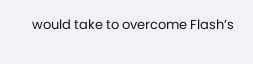would take to overcome Flash’s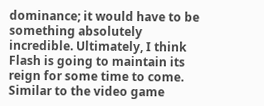dominance; it would have to be something absolutely incredible. Ultimately, I think Flash is going to maintain its reign for some time to come. Similar to the video game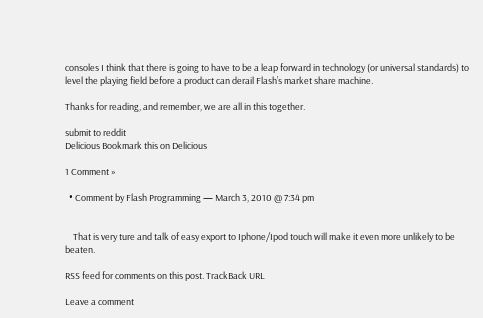consoles I think that there is going to have to be a leap forward in technology (or universal standards) to level the playing field before a product can derail Flash’s market share machine.

Thanks for reading, and remember, we are all in this together.

submit to reddit
Delicious Bookmark this on Delicious

1 Comment »

  • Comment by Flash Programming — March 3, 2010 @ 7:34 pm


    That is very ture and talk of easy export to Iphone/Ipod touch will make it even more unlikely to be beaten.

RSS feed for comments on this post. TrackBack URL

Leave a comment